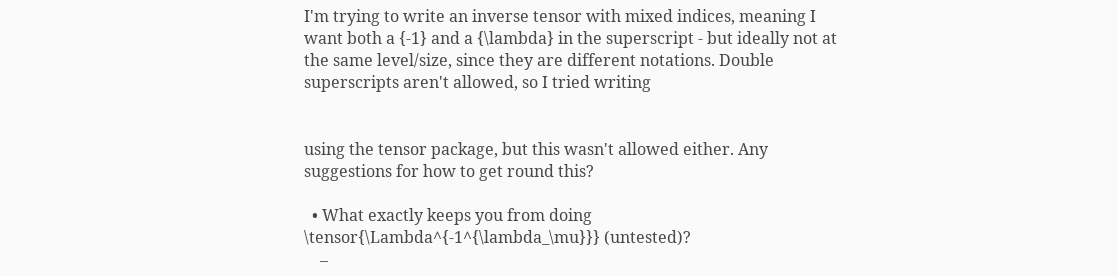I'm trying to write an inverse tensor with mixed indices, meaning I want both a {-1} and a {\lambda} in the superscript - but ideally not at the same level/size, since they are different notations. Double superscripts aren't allowed, so I tried writing


using the tensor package, but this wasn't allowed either. Any suggestions for how to get round this?

  • What exactly keeps you from doing \tensor{\Lambda^{-1^{\lambda_\mu}}} (untested)?
    –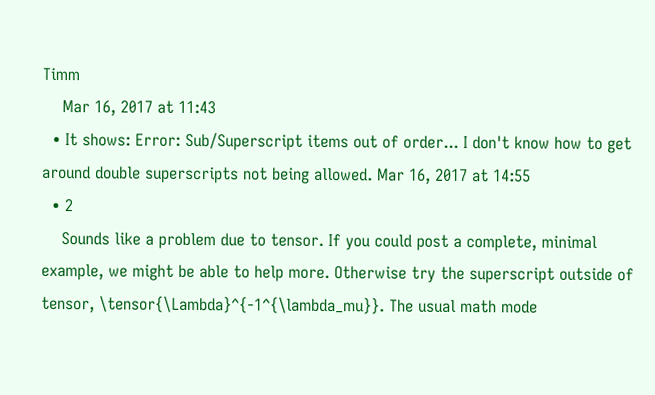Timm
    Mar 16, 2017 at 11:43
  • It shows: Error: Sub/Superscript items out of order... I don't know how to get around double superscripts not being allowed. Mar 16, 2017 at 14:55
  • 2
    Sounds like a problem due to tensor. If you could post a complete, minimal example, we might be able to help more. Otherwise try the superscript outside of tensor, \tensor{\Lambda}^{-1^{\lambda_mu}}. The usual math mode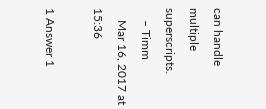can handle multiple superscripts.
    – Timm
    Mar 16, 2017 at 15:36

1 Answer 1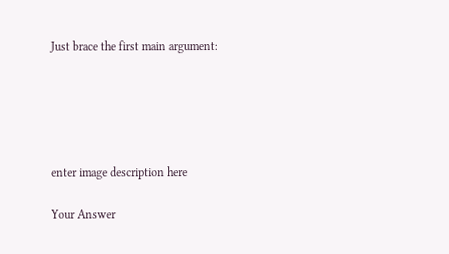Just brace the first main argument:





enter image description here

Your Answer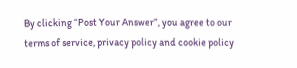By clicking “Post Your Answer”, you agree to our terms of service, privacy policy and cookie policy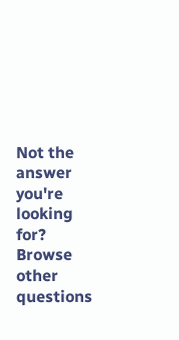Not the answer you're looking for? Browse other questions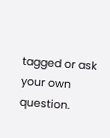tagged or ask your own question.